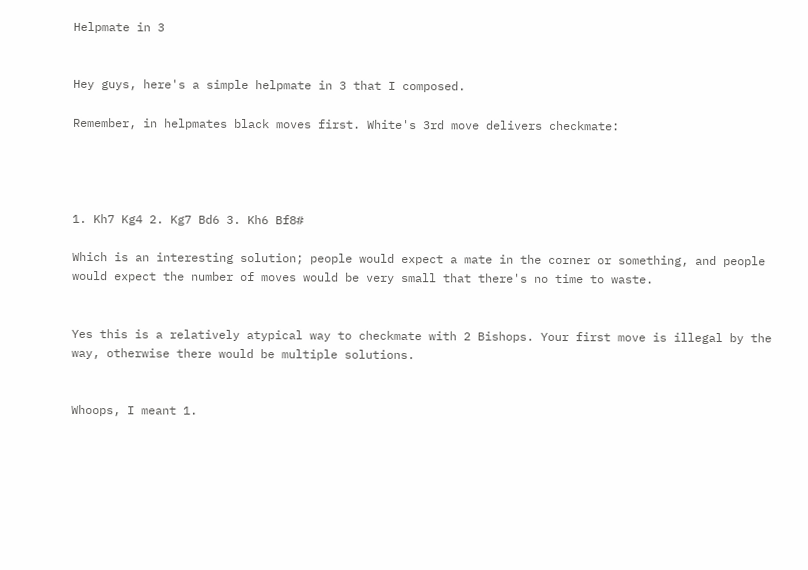Helpmate in 3


Hey guys, here's a simple helpmate in 3 that I composed.

Remember, in helpmates black moves first. White's 3rd move delivers checkmate:




1. Kh7 Kg4 2. Kg7 Bd6 3. Kh6 Bf8#

Which is an interesting solution; people would expect a mate in the corner or something, and people would expect the number of moves would be very small that there's no time to waste.


Yes this is a relatively atypical way to checkmate with 2 Bishops. Your first move is illegal by the way, otherwise there would be multiple solutions.


Whoops, I meant 1.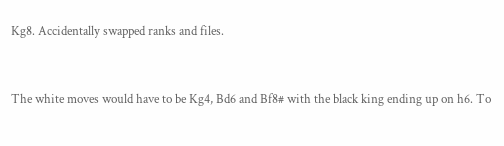Kg8. Accidentally swapped ranks and files.


The white moves would have to be Kg4, Bd6 and Bf8# with the black king ending up on h6. To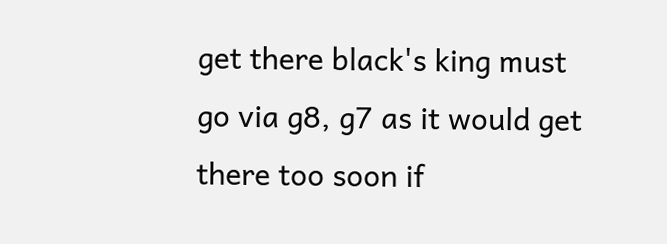get there black's king must go via g8, g7 as it would get there too soon if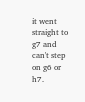it went straight to g7 and can't step on g6 or h7.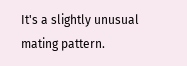It's a slightly unusual mating pattern.